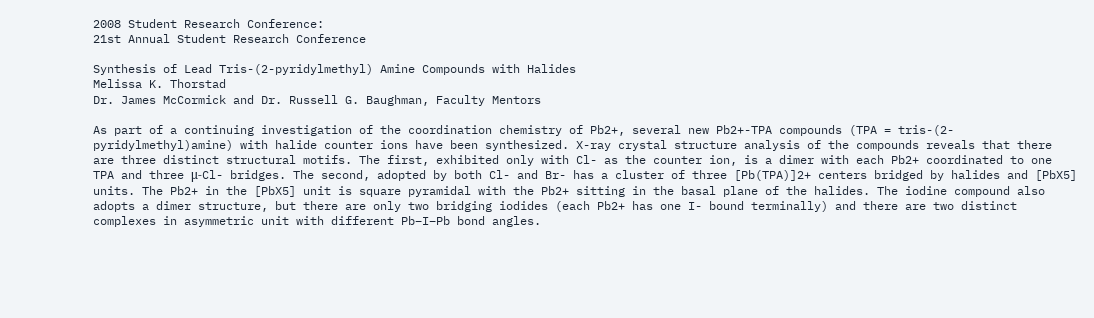2008 Student Research Conference:
21st Annual Student Research Conference

Synthesis of Lead Tris-(2-pyridylmethyl) Amine Compounds with Halides
Melissa K. Thorstad
Dr. James McCormick and Dr. Russell G. Baughman, Faculty Mentors

As part of a continuing investigation of the coordination chemistry of Pb2+, several new Pb2+-TPA compounds (TPA = tris-(2-pyridylmethyl)amine) with halide counter ions have been synthesized. X-ray crystal structure analysis of the compounds reveals that there are three distinct structural motifs. The first, exhibited only with Cl- as the counter ion, is a dimer with each Pb2+ coordinated to one TPA and three μ-Cl- bridges. The second, adopted by both Cl- and Br- has a cluster of three [Pb(TPA)]2+ centers bridged by halides and [PbX5] units. The Pb2+ in the [PbX5] unit is square pyramidal with the Pb2+ sitting in the basal plane of the halides. The iodine compound also adopts a dimer structure, but there are only two bridging iodides (each Pb2+ has one I- bound terminally) and there are two distinct complexes in asymmetric unit with different Pb–I–Pb bond angles.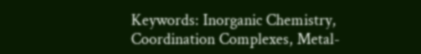Keywords: Inorganic Chemistry, Coordination Complexes, Metal-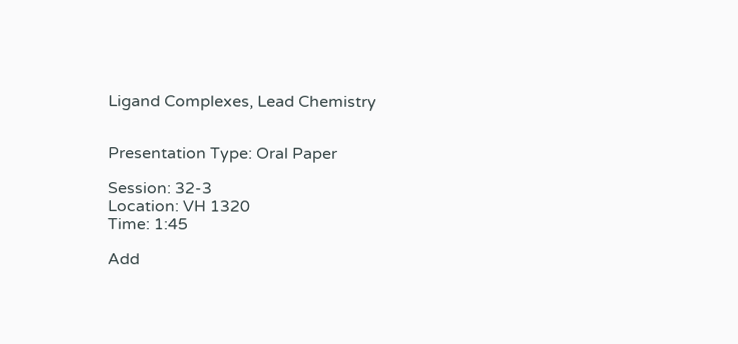Ligand Complexes, Lead Chemistry


Presentation Type: Oral Paper

Session: 32-3
Location: VH 1320
Time: 1:45

Add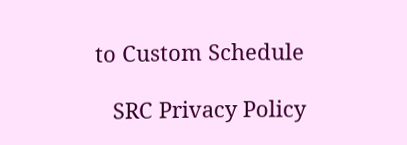to Custom Schedule

   SRC Privacy Policy